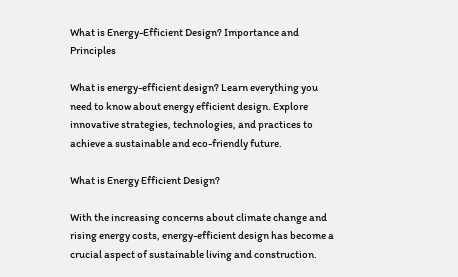What is Energy-Efficient Design? Importance and Principles

What is energy-efficient design? Learn everything you need to know about energy efficient design. Explore innovative strategies, technologies, and practices to achieve a sustainable and eco-friendly future.

What is Energy Efficient Design?

With the increasing concerns about climate change and rising energy costs, energy-efficient design has become a crucial aspect of sustainable living and construction.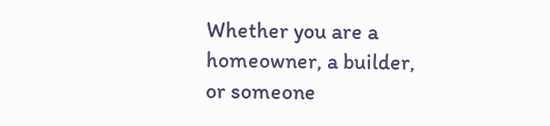Whether you are a homeowner, a builder, or someone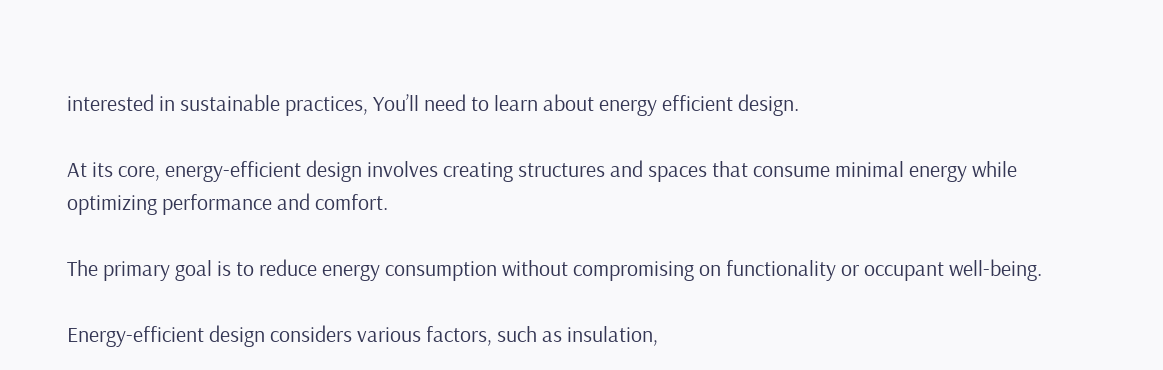interested in sustainable practices, You’ll need to learn about energy efficient design.

At its core, energy-efficient design involves creating structures and spaces that consume minimal energy while optimizing performance and comfort.

The primary goal is to reduce energy consumption without compromising on functionality or occupant well-being.

Energy-efficient design considers various factors, such as insulation,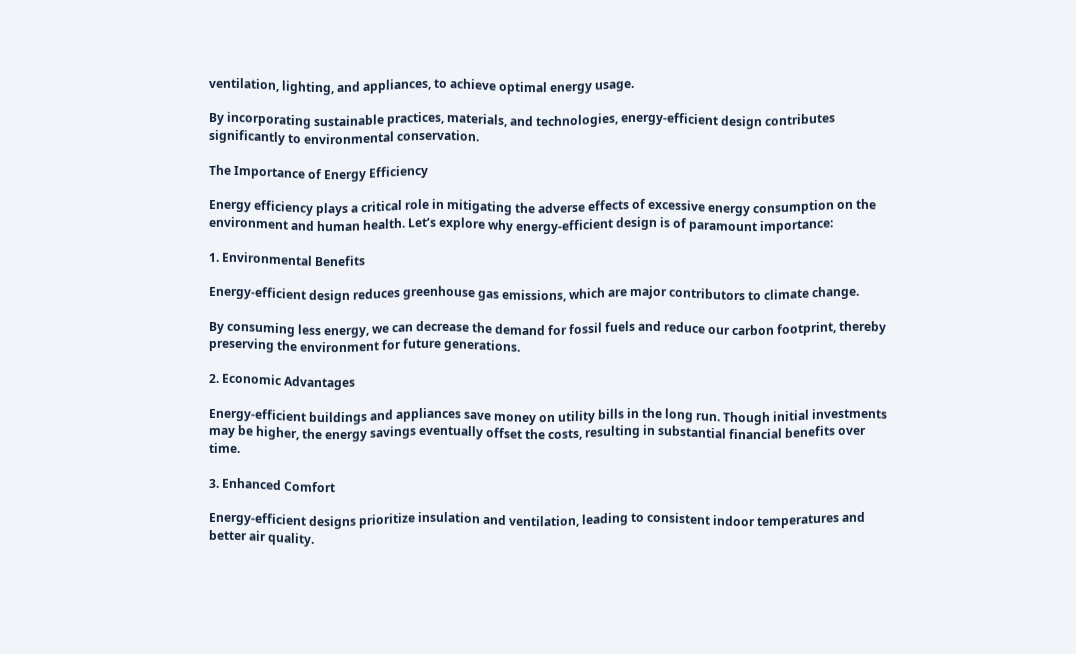ventilation, lighting, and appliances, to achieve optimal energy usage.

By incorporating sustainable practices, materials, and technologies, energy-efficient design contributes significantly to environmental conservation.

The Importance of Energy Efficiency

Energy efficiency plays a critical role in mitigating the adverse effects of excessive energy consumption on the environment and human health. Let’s explore why energy-efficient design is of paramount importance:

1. Environmental Benefits

Energy-efficient design reduces greenhouse gas emissions, which are major contributors to climate change.

By consuming less energy, we can decrease the demand for fossil fuels and reduce our carbon footprint, thereby preserving the environment for future generations.

2. Economic Advantages

Energy-efficient buildings and appliances save money on utility bills in the long run. Though initial investments may be higher, the energy savings eventually offset the costs, resulting in substantial financial benefits over time.

3. Enhanced Comfort

Energy-efficient designs prioritize insulation and ventilation, leading to consistent indoor temperatures and better air quality.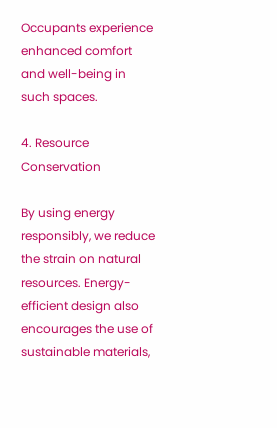Occupants experience enhanced comfort and well-being in such spaces.

4. Resource Conservation

By using energy responsibly, we reduce the strain on natural resources. Energy-efficient design also encourages the use of sustainable materials,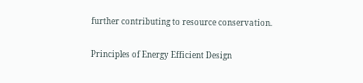further contributing to resource conservation.

Principles of Energy Efficient Design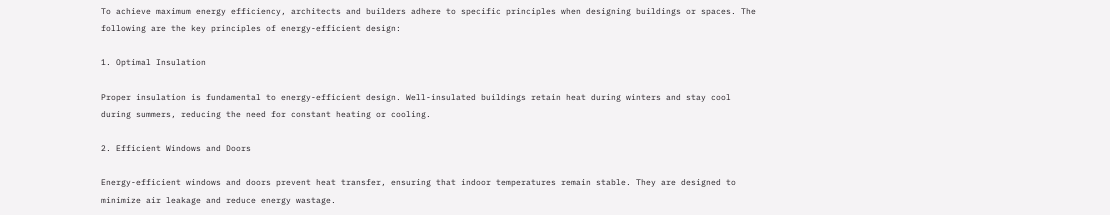To achieve maximum energy efficiency, architects and builders adhere to specific principles when designing buildings or spaces. The following are the key principles of energy-efficient design:

1. Optimal Insulation

Proper insulation is fundamental to energy-efficient design. Well-insulated buildings retain heat during winters and stay cool during summers, reducing the need for constant heating or cooling.

2. Efficient Windows and Doors

Energy-efficient windows and doors prevent heat transfer, ensuring that indoor temperatures remain stable. They are designed to minimize air leakage and reduce energy wastage.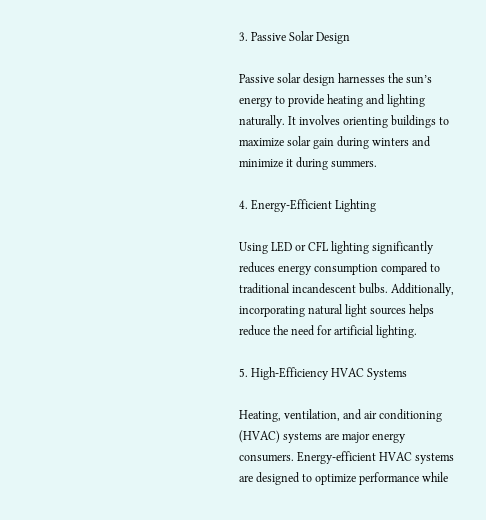3. Passive Solar Design

Passive solar design harnesses the sun’s energy to provide heating and lighting naturally. It involves orienting buildings to maximize solar gain during winters and minimize it during summers.

4. Energy-Efficient Lighting

Using LED or CFL lighting significantly reduces energy consumption compared to traditional incandescent bulbs. Additionally, incorporating natural light sources helps reduce the need for artificial lighting.

5. High-Efficiency HVAC Systems

Heating, ventilation, and air conditioning (HVAC) systems are major energy consumers. Energy-efficient HVAC systems are designed to optimize performance while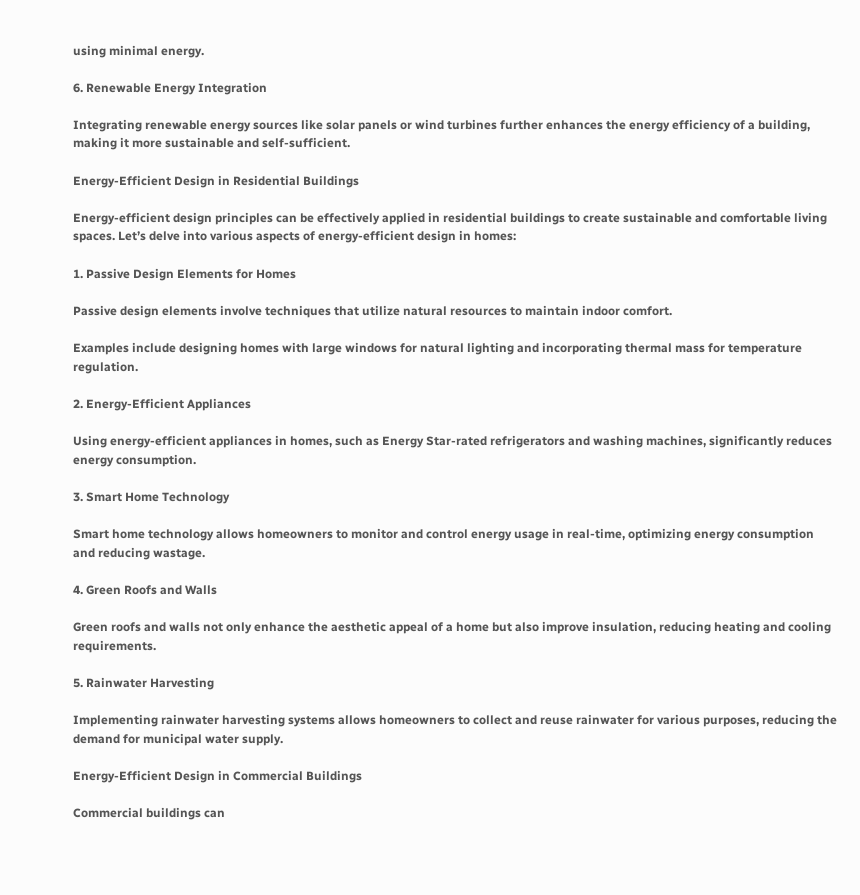using minimal energy.

6. Renewable Energy Integration

Integrating renewable energy sources like solar panels or wind turbines further enhances the energy efficiency of a building, making it more sustainable and self-sufficient.

Energy-Efficient Design in Residential Buildings

Energy-efficient design principles can be effectively applied in residential buildings to create sustainable and comfortable living spaces. Let’s delve into various aspects of energy-efficient design in homes:

1. Passive Design Elements for Homes

Passive design elements involve techniques that utilize natural resources to maintain indoor comfort.

Examples include designing homes with large windows for natural lighting and incorporating thermal mass for temperature regulation.

2. Energy-Efficient Appliances

Using energy-efficient appliances in homes, such as Energy Star-rated refrigerators and washing machines, significantly reduces energy consumption.

3. Smart Home Technology

Smart home technology allows homeowners to monitor and control energy usage in real-time, optimizing energy consumption and reducing wastage.

4. Green Roofs and Walls

Green roofs and walls not only enhance the aesthetic appeal of a home but also improve insulation, reducing heating and cooling requirements.

5. Rainwater Harvesting

Implementing rainwater harvesting systems allows homeowners to collect and reuse rainwater for various purposes, reducing the demand for municipal water supply.

Energy-Efficient Design in Commercial Buildings

Commercial buildings can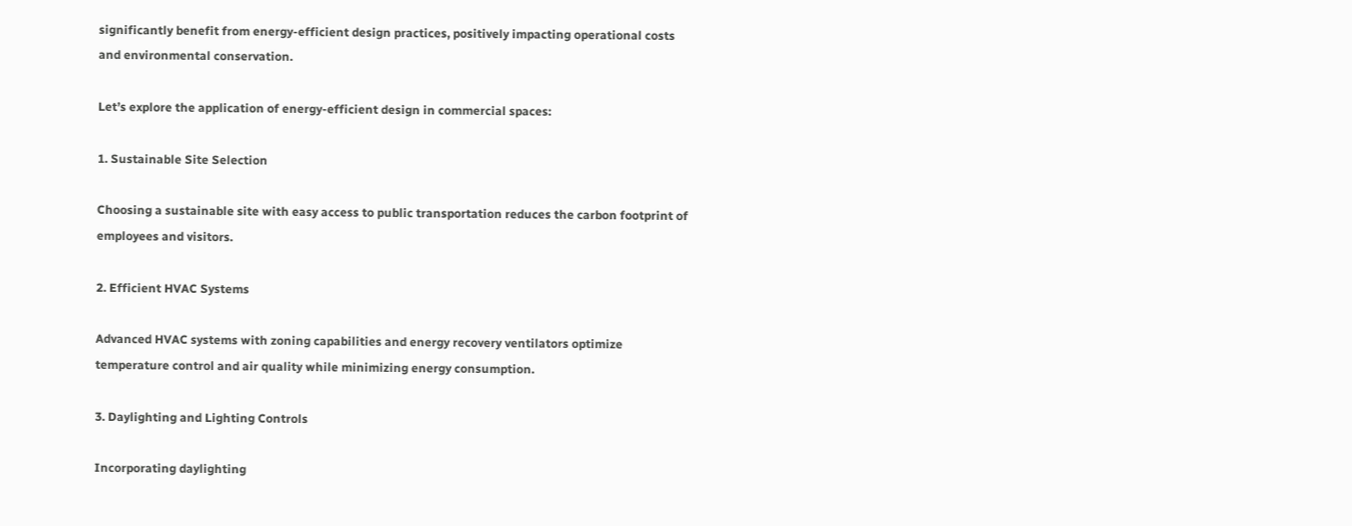significantly benefit from energy-efficient design practices, positively impacting operational costs and environmental conservation.

Let’s explore the application of energy-efficient design in commercial spaces:

1. Sustainable Site Selection

Choosing a sustainable site with easy access to public transportation reduces the carbon footprint of employees and visitors.

2. Efficient HVAC Systems

Advanced HVAC systems with zoning capabilities and energy recovery ventilators optimize temperature control and air quality while minimizing energy consumption.

3. Daylighting and Lighting Controls

Incorporating daylighting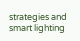strategies and smart lighting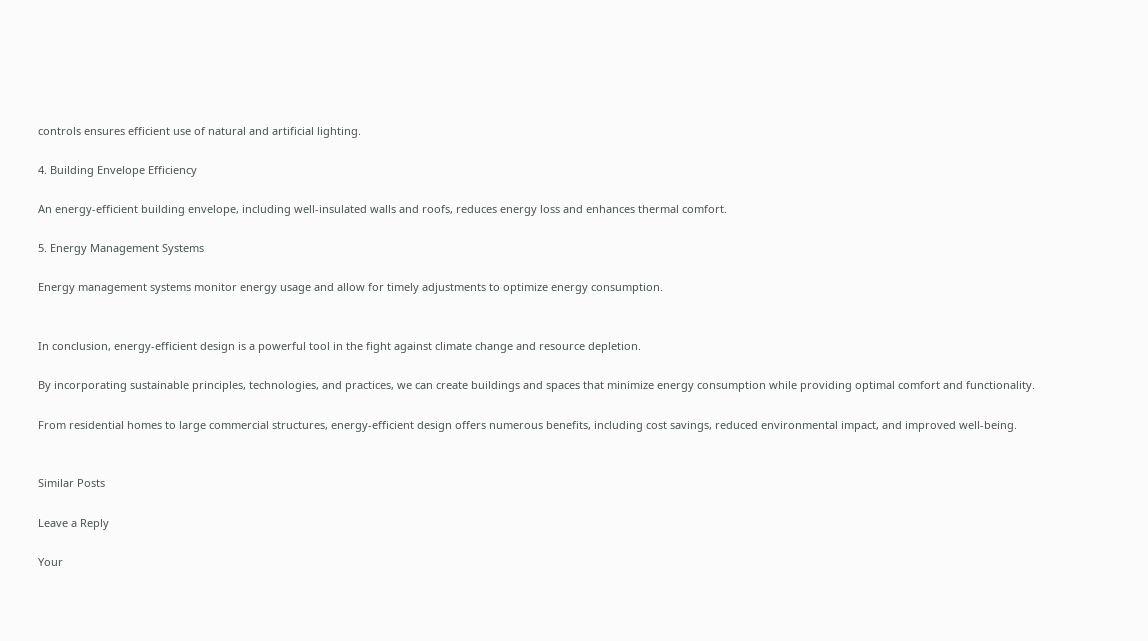controls ensures efficient use of natural and artificial lighting.

4. Building Envelope Efficiency

An energy-efficient building envelope, including well-insulated walls and roofs, reduces energy loss and enhances thermal comfort.

5. Energy Management Systems

Energy management systems monitor energy usage and allow for timely adjustments to optimize energy consumption.


In conclusion, energy-efficient design is a powerful tool in the fight against climate change and resource depletion.

By incorporating sustainable principles, technologies, and practices, we can create buildings and spaces that minimize energy consumption while providing optimal comfort and functionality.

From residential homes to large commercial structures, energy-efficient design offers numerous benefits, including cost savings, reduced environmental impact, and improved well-being.


Similar Posts

Leave a Reply

Your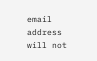email address will not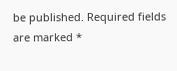be published. Required fields are marked *